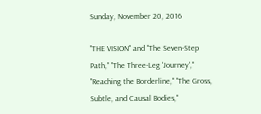Sunday, November 20, 2016

"THE VISION" and "The Seven-Step Path," "The Three-Leg 'Journey'," "Reaching the Borderline," "The Gross, Subtle, and Causal Bodies,"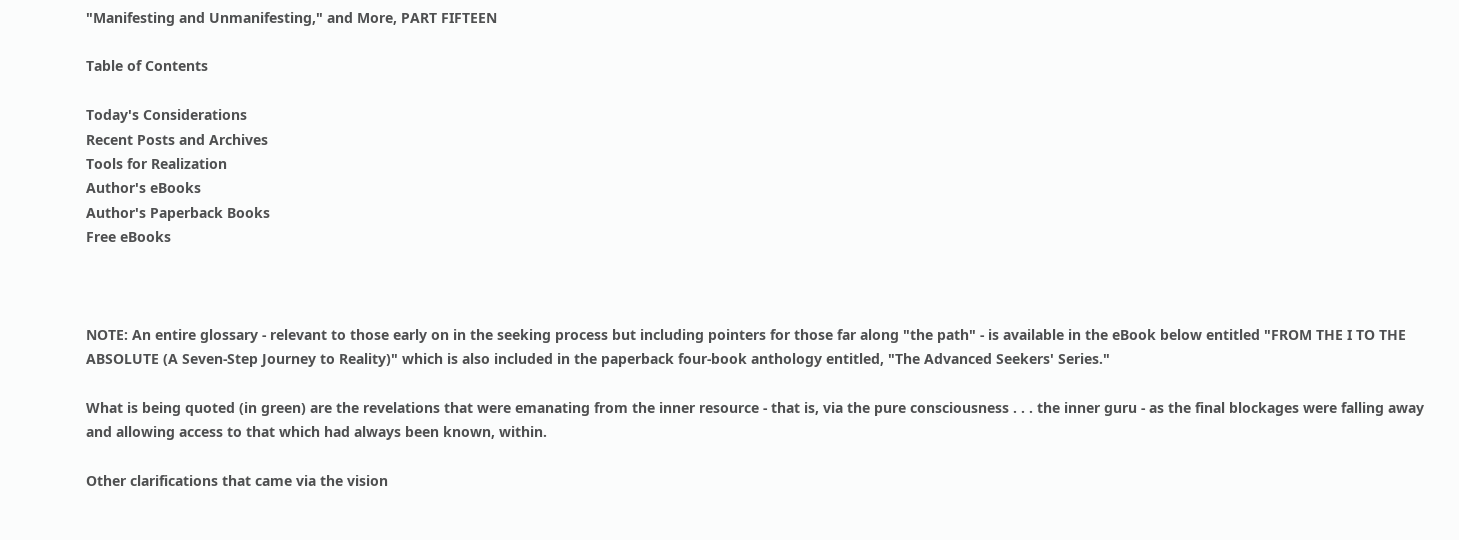"Manifesting and Unmanifesting," and More, PART FIFTEEN

Table of Contents

Today's Considerations
Recent Posts and Archives
Tools for Realization
Author's eBooks
Author's Paperback Books
Free eBooks



NOTE: An entire glossary - relevant to those early on in the seeking process but including pointers for those far along "the path" - is available in the eBook below entitled "FROM THE I TO THE ABSOLUTE (A Seven-Step Journey to Reality)" which is also included in the paperback four-book anthology entitled, "The Advanced Seekers' Series."

What is being quoted (in green) are the revelations that were emanating from the inner resource - that is, via the pure consciousness . . . the inner guru - as the final blockages were falling away and allowing access to that which had always been known, within.

Other clarifications that came via the vision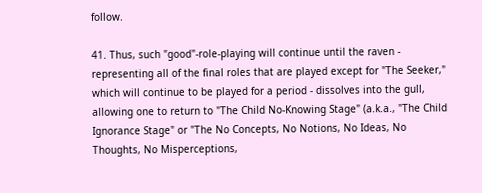follow.

41. Thus, such "good"-role-playing will continue until the raven - representing all of the final roles that are played except for "The Seeker," which will continue to be played for a period - dissolves into the gull, allowing one to return to "The Child No-Knowing Stage" (a.k.a., "The Child Ignorance Stage" or "The No Concepts, No Notions, No Ideas, No Thoughts, No Misperceptions,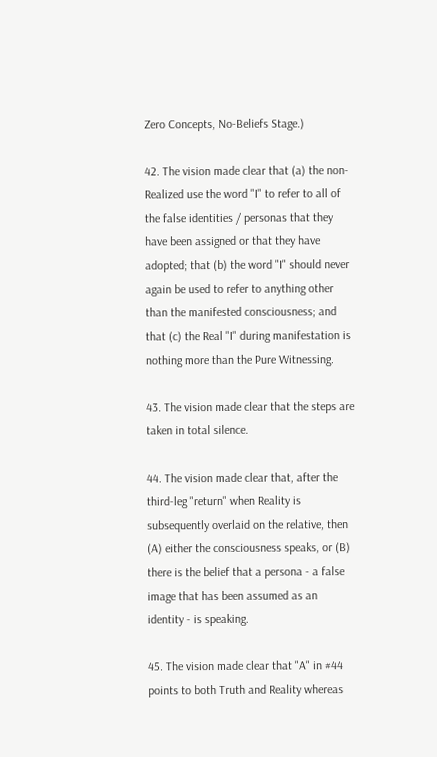Zero Concepts, No-Beliefs Stage.)

42. The vision made clear that (a) the non-Realized use the word "I" to refer to all of the false identities / personas that they have been assigned or that they have adopted; that (b) the word "I" should never again be used to refer to anything other than the manifested consciousness; and that (c) the Real "I" during manifestation is nothing more than the Pure Witnessing.

43. The vision made clear that the steps are taken in total silence.

44. The vision made clear that, after the third-leg "return" when Reality is subsequently overlaid on the relative, then (A) either the consciousness speaks, or (B) there is the belief that a persona - a false image that has been assumed as an identity - is speaking.

45. The vision made clear that "A" in #44 points to both Truth and Reality whereas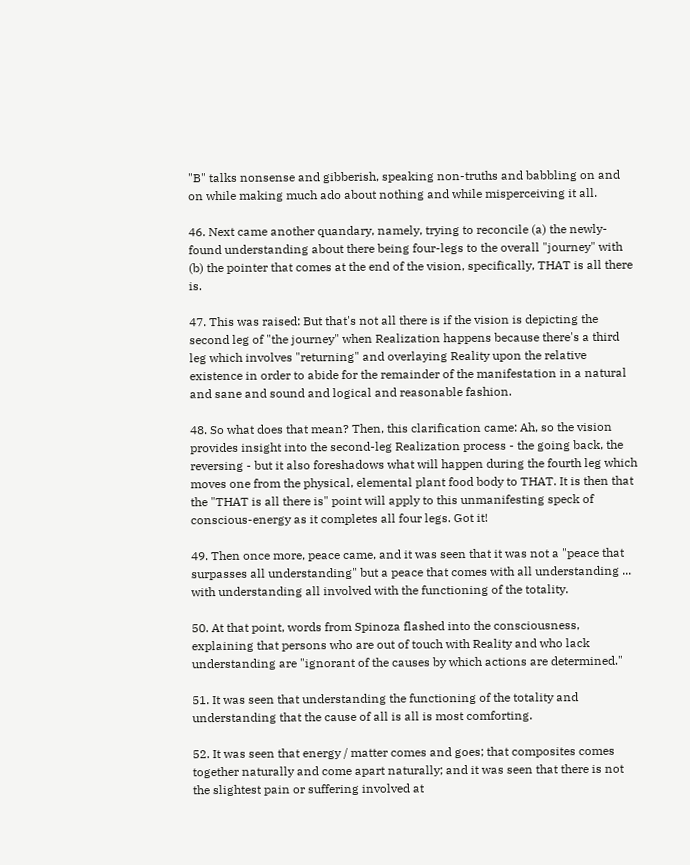"B" talks nonsense and gibberish, speaking non-truths and babbling on and on while making much ado about nothing and while misperceiving it all.

46. Next came another quandary, namely, trying to reconcile (a) the newly-found understanding about there being four-legs to the overall "journey" with (b) the pointer that comes at the end of the vision, specifically, THAT is all there is.

47. This was raised: But that's not all there is if the vision is depicting the second leg of "the journey" when Realization happens because there's a third leg which involves "returning" and overlaying Reality upon the relative existence in order to abide for the remainder of the manifestation in a natural and sane and sound and logical and reasonable fashion.

48. So what does that mean? Then, this clarification came: Ah, so the vision provides insight into the second-leg Realization process - the going back, the reversing - but it also foreshadows what will happen during the fourth leg which moves one from the physical, elemental plant food body to THAT. It is then that the "THAT is all there is" point will apply to this unmanifesting speck of conscious-energy as it completes all four legs. Got it!

49. Then once more, peace came, and it was seen that it was not a "peace that surpasses all understanding" but a peace that comes with all understanding ... with understanding all involved with the functioning of the totality.

50. At that point, words from Spinoza flashed into the consciousness, explaining that persons who are out of touch with Reality and who lack understanding are "ignorant of the causes by which actions are determined."

51. It was seen that understanding the functioning of the totality and understanding that the cause of all is all is most comforting.

52. It was seen that energy / matter comes and goes; that composites comes together naturally and come apart naturally; and it was seen that there is not the slightest pain or suffering involved at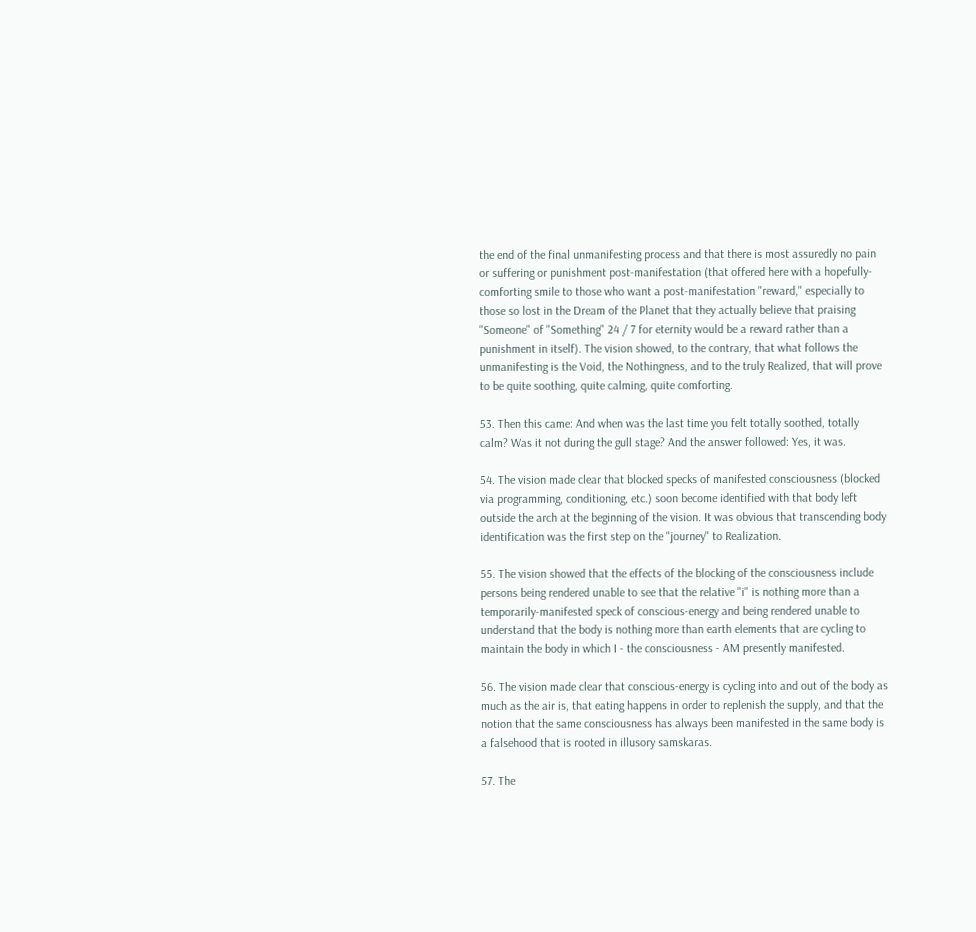the end of the final unmanifesting process and that there is most assuredly no pain or suffering or punishment post-manifestation (that offered here with a hopefully-comforting smile to those who want a post-manifestation "reward," especially to those so lost in the Dream of the Planet that they actually believe that praising "Someone" of "Something" 24 / 7 for eternity would be a reward rather than a punishment in itself). The vision showed, to the contrary, that what follows the unmanifesting is the Void, the Nothingness, and to the truly Realized, that will prove to be quite soothing, quite calming, quite comforting.

53. Then this came: And when was the last time you felt totally soothed, totally calm? Was it not during the gull stage? And the answer followed: Yes, it was.

54. The vision made clear that blocked specks of manifested consciousness (blocked via programming, conditioning, etc.) soon become identified with that body left outside the arch at the beginning of the vision. It was obvious that transcending body identification was the first step on the "journey" to Realization.

55. The vision showed that the effects of the blocking of the consciousness include persons being rendered unable to see that the relative "i" is nothing more than a temporarily-manifested speck of conscious-energy and being rendered unable to understand that the body is nothing more than earth elements that are cycling to maintain the body in which I - the consciousness - AM presently manifested.

56. The vision made clear that conscious-energy is cycling into and out of the body as much as the air is, that eating happens in order to replenish the supply, and that the notion that the same consciousness has always been manifested in the same body is a falsehood that is rooted in illusory samskaras.

57. The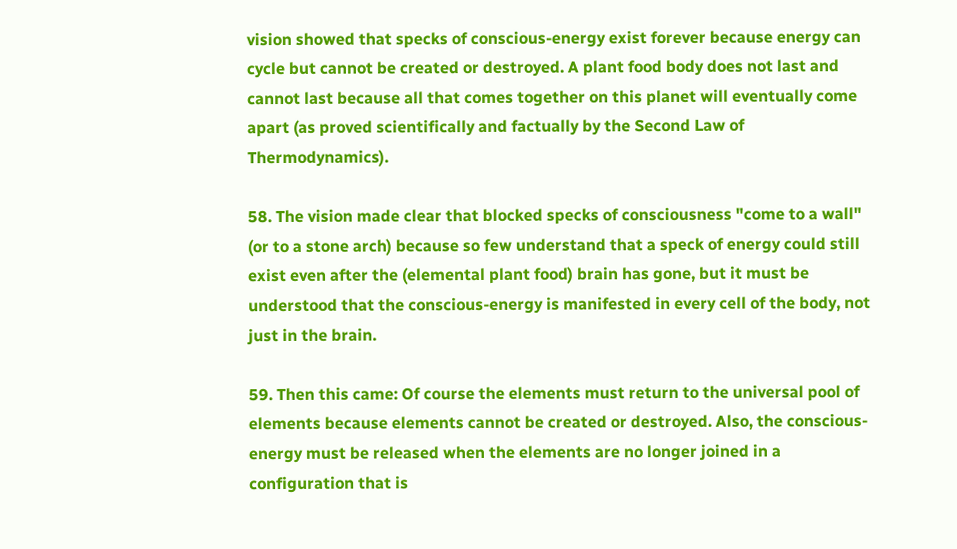vision showed that specks of conscious-energy exist forever because energy can cycle but cannot be created or destroyed. A plant food body does not last and cannot last because all that comes together on this planet will eventually come apart (as proved scientifically and factually by the Second Law of Thermodynamics).

58. The vision made clear that blocked specks of consciousness "come to a wall" (or to a stone arch) because so few understand that a speck of energy could still exist even after the (elemental plant food) brain has gone, but it must be understood that the conscious-energy is manifested in every cell of the body, not just in the brain.

59. Then this came: Of course the elements must return to the universal pool of elements because elements cannot be created or destroyed. Also, the conscious-energy must be released when the elements are no longer joined in a configuration that is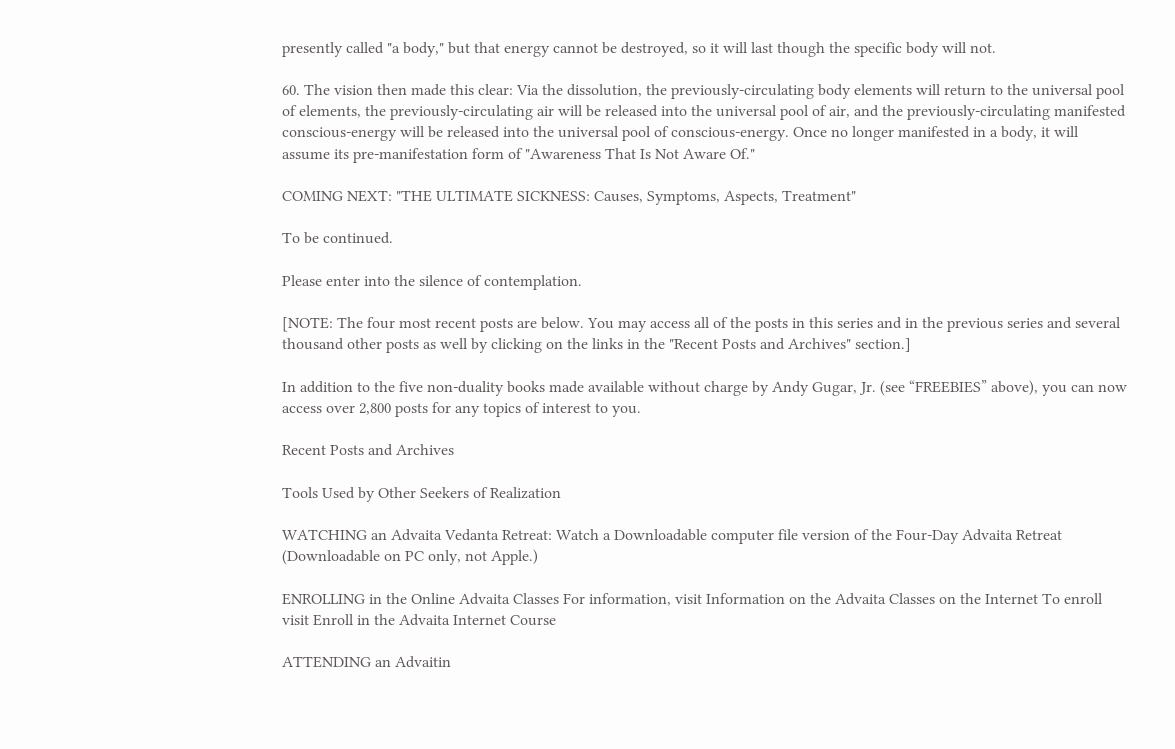presently called "a body," but that energy cannot be destroyed, so it will last though the specific body will not.

60. The vision then made this clear: Via the dissolution, the previously-circulating body elements will return to the universal pool of elements, the previously-circulating air will be released into the universal pool of air, and the previously-circulating manifested conscious-energy will be released into the universal pool of conscious-energy. Once no longer manifested in a body, it will assume its pre-manifestation form of "Awareness That Is Not Aware Of."

COMING NEXT: "THE ULTIMATE SICKNESS: Causes, Symptoms, Aspects, Treatment"

To be continued.

Please enter into the silence of contemplation.

[NOTE: The four most recent posts are below. You may access all of the posts in this series and in the previous series and several thousand other posts as well by clicking on the links in the "Recent Posts and Archives" section.]

In addition to the five non-duality books made available without charge by Andy Gugar, Jr. (see “FREEBIES” above), you can now access over 2,800 posts for any topics of interest to you.

Recent Posts and Archives

Tools Used by Other Seekers of Realization

WATCHING an Advaita Vedanta Retreat: Watch a Downloadable computer file version of the Four-Day Advaita Retreat (Downloadable on PC only, not Apple.)

ENROLLING in the Online Advaita Classes For information, visit Information on the Advaita Classes on the Internet To enroll visit Enroll in the Advaita Internet Course

ATTENDING an Advaitin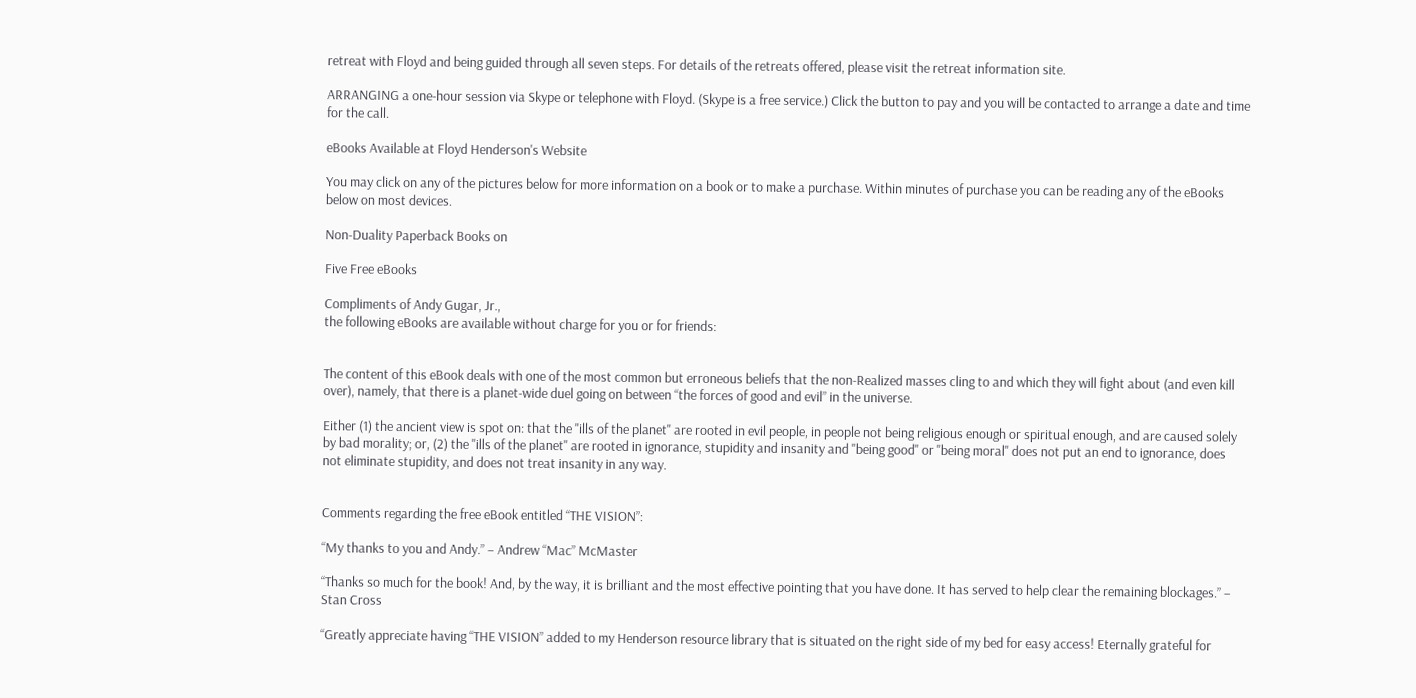retreat with Floyd and being guided through all seven steps. For details of the retreats offered, please visit the retreat information site.

ARRANGING a one-hour session via Skype or telephone with Floyd. (Skype is a free service.) Click the button to pay and you will be contacted to arrange a date and time for the call.

eBooks Available at Floyd Henderson's Website

You may click on any of the pictures below for more information on a book or to make a purchase. Within minutes of purchase you can be reading any of the eBooks below on most devices.

Non-Duality Paperback Books on

Five Free eBooks

Compliments of Andy Gugar, Jr.,
the following eBooks are available without charge for you or for friends:


The content of this eBook deals with one of the most common but erroneous beliefs that the non-Realized masses cling to and which they will fight about (and even kill over), namely, that there is a planet-wide duel going on between “the forces of good and evil” in the universe.

Either (1) the ancient view is spot on: that the "ills of the planet" are rooted in evil people, in people not being religious enough or spiritual enough, and are caused solely by bad morality; or, (2) the "ills of the planet" are rooted in ignorance, stupidity and insanity and "being good" or "being moral" does not put an end to ignorance, does not eliminate stupidity, and does not treat insanity in any way.


Comments regarding the free eBook entitled “THE VISION”:

“My thanks to you and Andy.” – Andrew “Mac” McMaster

“Thanks so much for the book! And, by the way, it is brilliant and the most effective pointing that you have done. It has served to help clear the remaining blockages.” – Stan Cross

“Greatly appreciate having “THE VISION” added to my Henderson resource library that is situated on the right side of my bed for easy access! Eternally grateful for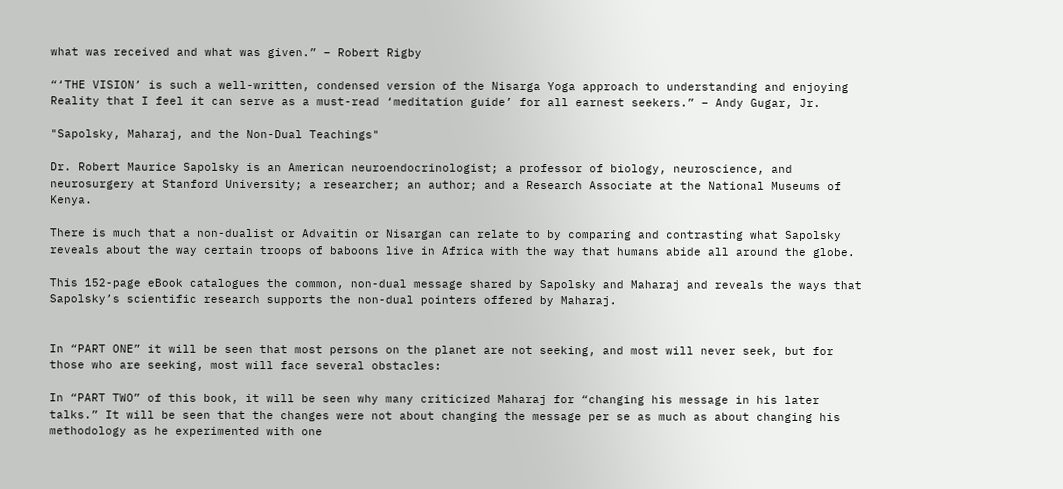what was received and what was given.” – Robert Rigby

“‘THE VISION’ is such a well-written, condensed version of the Nisarga Yoga approach to understanding and enjoying Reality that I feel it can serve as a must-read ‘meditation guide’ for all earnest seekers.” – Andy Gugar, Jr.

"Sapolsky, Maharaj, and the Non-Dual Teachings"

Dr. Robert Maurice Sapolsky is an American neuroendocrinologist; a professor of biology, neuroscience, and neurosurgery at Stanford University; a researcher; an author; and a Research Associate at the National Museums of Kenya.

There is much that a non-dualist or Advaitin or Nisargan can relate to by comparing and contrasting what Sapolsky reveals about the way certain troops of baboons live in Africa with the way that humans abide all around the globe.

This 152-page eBook catalogues the common, non-dual message shared by Sapolsky and Maharaj and reveals the ways that Sapolsky’s scientific research supports the non-dual pointers offered by Maharaj.


In “PART ONE” it will be seen that most persons on the planet are not seeking, and most will never seek, but for those who are seeking, most will face several obstacles:

In “PART TWO” of this book, it will be seen why many criticized Maharaj for “changing his message in his later talks.” It will be seen that the changes were not about changing the message per se as much as about changing his methodology as he experimented with one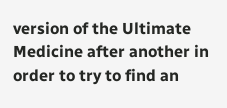version of the Ultimate Medicine after another in order to try to find an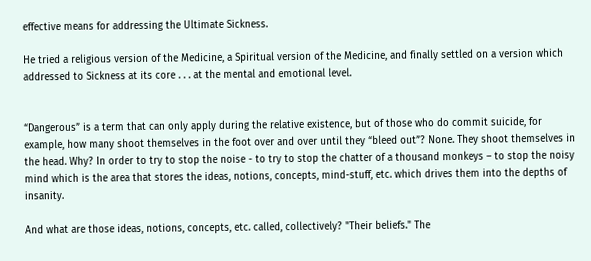effective means for addressing the Ultimate Sickness.

He tried a religious version of the Medicine, a Spiritual version of the Medicine, and finally settled on a version which addressed to Sickness at its core . . . at the mental and emotional level.


“Dangerous” is a term that can only apply during the relative existence, but of those who do commit suicide, for example, how many shoot themselves in the foot over and over until they “bleed out”? None. They shoot themselves in the head. Why? In order to try to stop the noise - to try to stop the chatter of a thousand monkeys – to stop the noisy mind which is the area that stores the ideas, notions, concepts, mind-stuff, etc. which drives them into the depths of insanity.

And what are those ideas, notions, concepts, etc. called, collectively? "Their beliefs." The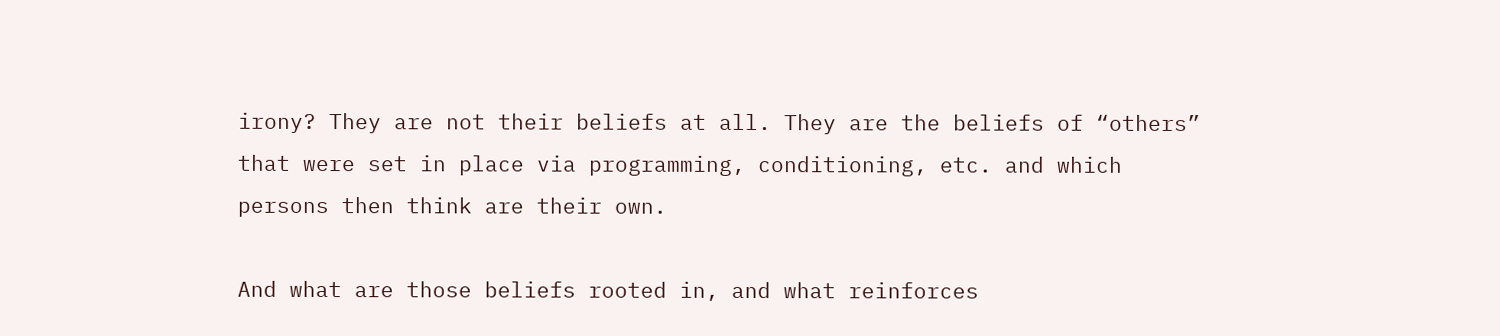irony? They are not their beliefs at all. They are the beliefs of “others” that were set in place via programming, conditioning, etc. and which persons then think are their own.

And what are those beliefs rooted in, and what reinforces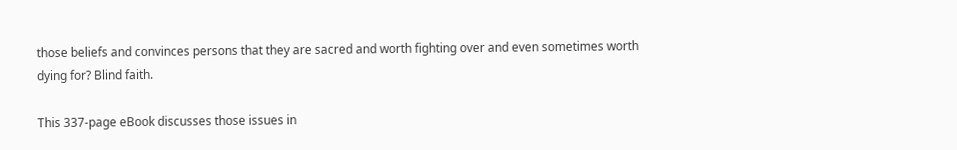those beliefs and convinces persons that they are sacred and worth fighting over and even sometimes worth dying for? Blind faith.

This 337-page eBook discusses those issues in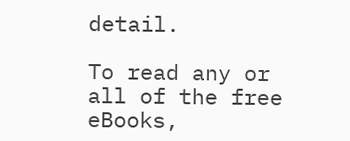detail.

To read any or all of the free eBooks,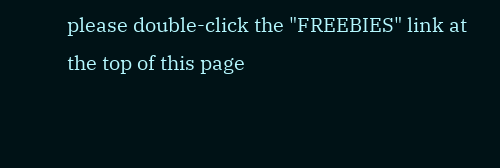please double-click the "FREEBIES" link at the top of this page